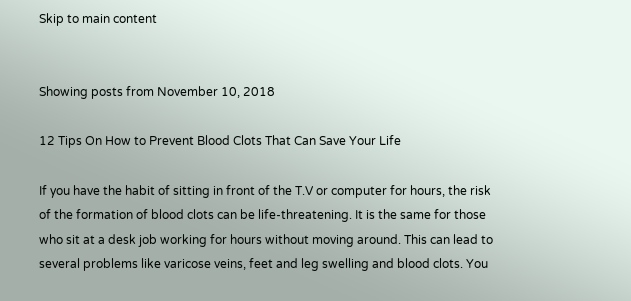Skip to main content


Showing posts from November 10, 2018

12 Tips On How to Prevent Blood Clots That Can Save Your Life

If you have the habit of sitting in front of the T.V or computer for hours, the risk of the formation of blood clots can be life-threatening. It is the same for those who sit at a desk job working for hours without moving around. This can lead to several problems like varicose veins, feet and leg swelling and blood clots. You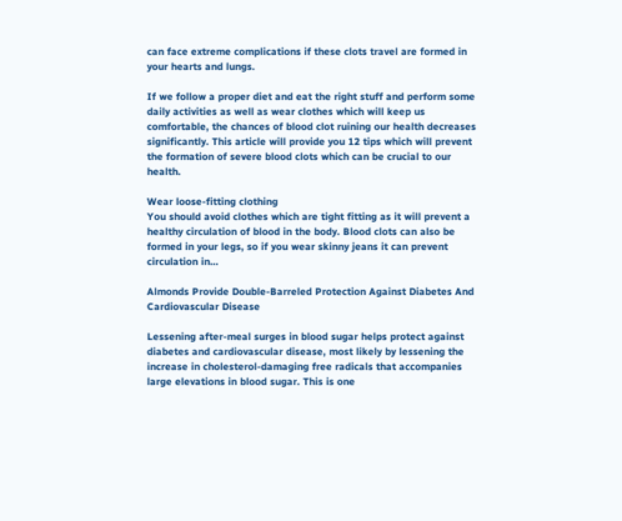can face extreme complications if these clots travel are formed in your hearts and lungs.

If we follow a proper diet and eat the right stuff and perform some daily activities as well as wear clothes which will keep us comfortable, the chances of blood clot ruining our health decreases significantly. This article will provide you 12 tips which will prevent the formation of severe blood clots which can be crucial to our health.

Wear loose-fitting clothing
You should avoid clothes which are tight fitting as it will prevent a healthy circulation of blood in the body. Blood clots can also be formed in your legs, so if you wear skinny jeans it can prevent circulation in…

Almonds Provide Double-Barreled Protection Against Diabetes And Cardiovascular Disease

Lessening after-meal surges in blood sugar helps protect against diabetes and cardiovascular disease, most likely by lessening the increase in cholesterol-damaging free radicals that accompanies large elevations in blood sugar. This is one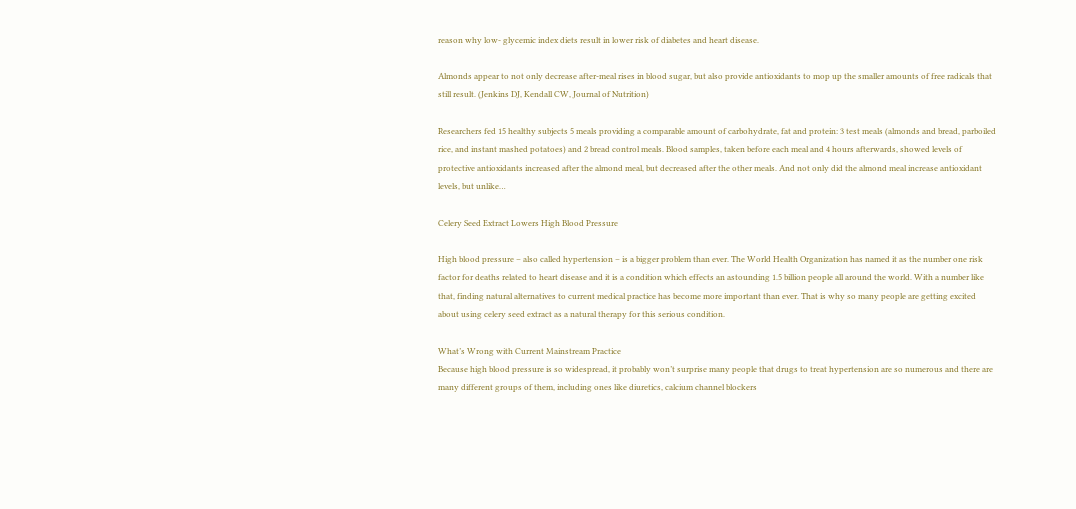reason why low- glycemic index diets result in lower risk of diabetes and heart disease.

Almonds appear to not only decrease after-meal rises in blood sugar, but also provide antioxidants to mop up the smaller amounts of free radicals that still result. (Jenkins DJ, Kendall CW, Journal of Nutrition)

Researchers fed 15 healthy subjects 5 meals providing a comparable amount of carbohydrate, fat and protein: 3 test meals (almonds and bread, parboiled rice, and instant mashed potatoes) and 2 bread control meals. Blood samples, taken before each meal and 4 hours afterwards, showed levels of protective antioxidants increased after the almond meal, but decreased after the other meals. And not only did the almond meal increase antioxidant levels, but unlike…

Celery Seed Extract Lowers High Blood Pressure

High blood pressure – also called hypertension – is a bigger problem than ever. The World Health Organization has named it as the number one risk factor for deaths related to heart disease and it is a condition which effects an astounding 1.5 billion people all around the world. With a number like that, finding natural alternatives to current medical practice has become more important than ever. That is why so many people are getting excited about using celery seed extract as a natural therapy for this serious condition.

What’s Wrong with Current Mainstream Practice
Because high blood pressure is so widespread, it probably won’t surprise many people that drugs to treat hypertension are so numerous and there are many different groups of them, including ones like diuretics, calcium channel blockers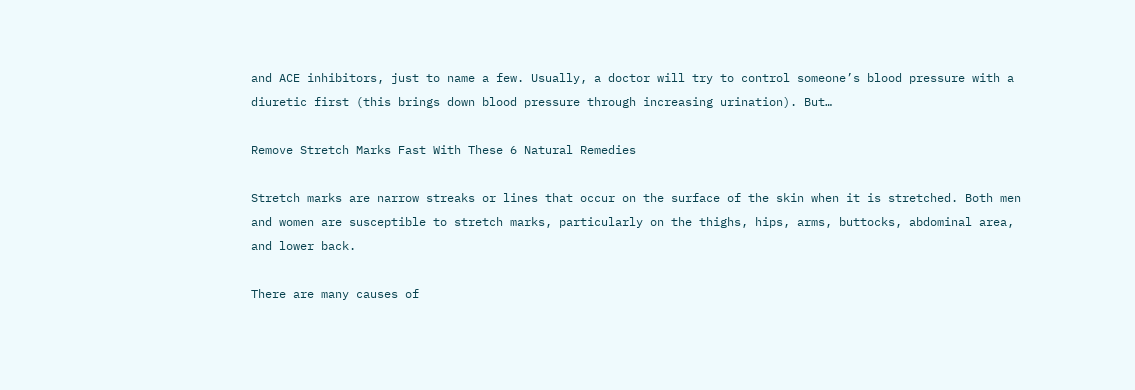and ACE inhibitors, just to name a few. Usually, a doctor will try to control someone’s blood pressure with a diuretic first (this brings down blood pressure through increasing urination). But…

Remove Stretch Marks Fast With These 6 Natural Remedies

Stretch marks are narrow streaks or lines that occur on the surface of the skin when it is stretched. Both men and women are susceptible to stretch marks, particularly on the thighs, hips, arms, buttocks, abdominal area, and lower back.

There are many causes of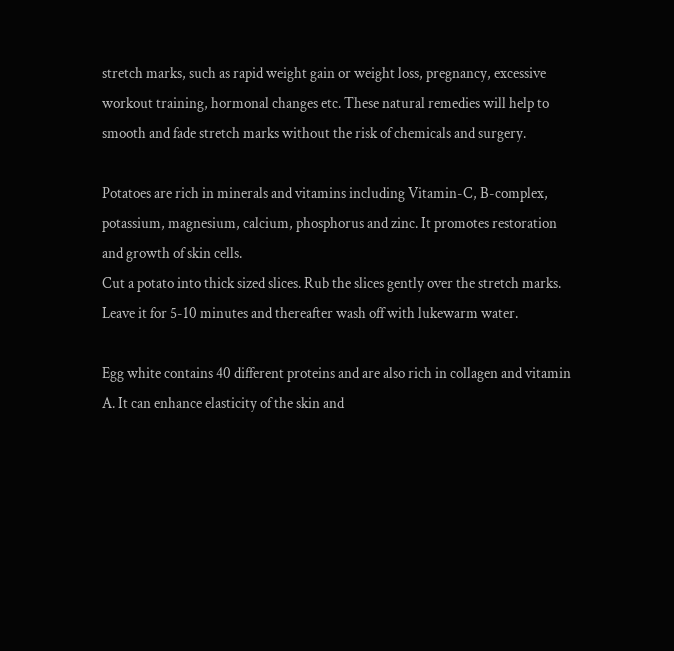stretch marks, such as rapid weight gain or weight loss, pregnancy, excessive workout training, hormonal changes etc. These natural remedies will help to smooth and fade stretch marks without the risk of chemicals and surgery.

Potatoes are rich in minerals and vitamins including Vitamin-C, B-complex, potassium, magnesium, calcium, phosphorus and zinc. It promotes restoration and growth of skin cells.
Cut a potato into thick sized slices. Rub the slices gently over the stretch marks.
Leave it for 5-10 minutes and thereafter wash off with lukewarm water.

Egg white contains 40 different proteins and are also rich in collagen and vitamin A. It can enhance elasticity of the skin and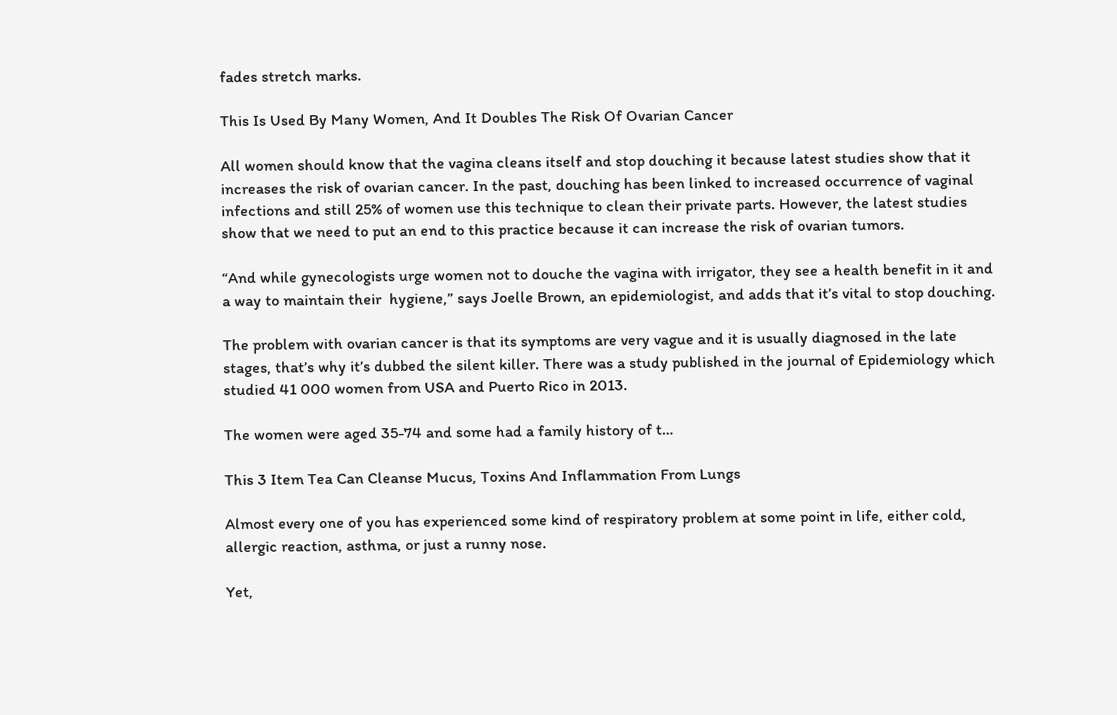fades stretch marks.

This Is Used By Many Women, And It Doubles The Risk Of Ovarian Cancer

All women should know that the vagina cleans itself and stop douching it because latest studies show that it increases the risk of ovarian cancer. In the past, douching has been linked to increased occurrence of vaginal infections and still 25% of women use this technique to clean their private parts. However, the latest studies show that we need to put an end to this practice because it can increase the risk of ovarian tumors.

“And while gynecologists urge women not to douche the vagina with irrigator, they see a health benefit in it and a way to maintain their  hygiene,” says Joelle Brown, an epidemiologist, and adds that it’s vital to stop douching.

The problem with ovarian cancer is that its symptoms are very vague and it is usually diagnosed in the late stages, that’s why it’s dubbed the silent killer. There was a study published in the journal of Epidemiology which studied 41 000 women from USA and Puerto Rico in 2013.

The women were aged 35-74 and some had a family history of t…

This 3 Item Tea Can Cleanse Mucus, Toxins And Inflammation From Lungs

Almost every one of you has experienced some kind of respiratory problem at some point in life, either cold, allergic reaction, asthma, or just a runny nose.

Yet,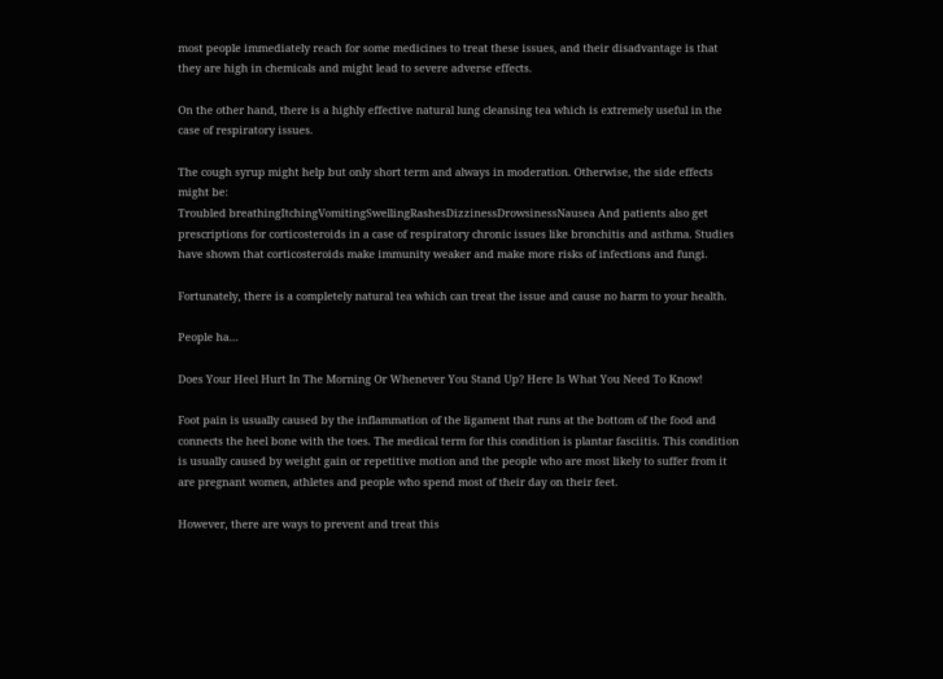most people immediately reach for some medicines to treat these issues, and their disadvantage is that they are high in chemicals and might lead to severe adverse effects.

On the other hand, there is a highly effective natural lung cleansing tea which is extremely useful in the case of respiratory issues.

The cough syrup might help but only short term and always in moderation. Otherwise, the side effects might be:
Troubled breathingItchingVomitingSwellingRashesDizzinessDrowsinessNausea And patients also get prescriptions for corticosteroids in a case of respiratory chronic issues like bronchitis and asthma. Studies have shown that corticosteroids make immunity weaker and make more risks of infections and fungi.

Fortunately, there is a completely natural tea which can treat the issue and cause no harm to your health.

People ha…

Does Your Heel Hurt In The Morning Or Whenever You Stand Up? Here Is What You Need To Know!

Foot pain is usually caused by the inflammation of the ligament that runs at the bottom of the food and connects the heel bone with the toes. The medical term for this condition is plantar fasciitis. This condition is usually caused by weight gain or repetitive motion and the people who are most likely to suffer from it are pregnant women, athletes and people who spend most of their day on their feet.

However, there are ways to prevent and treat this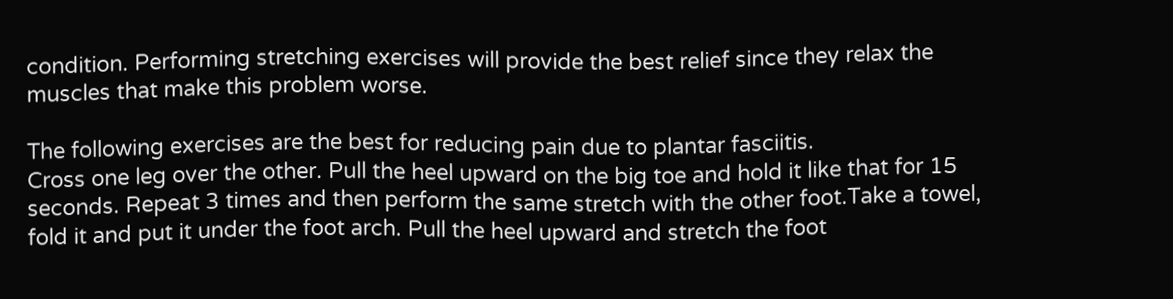condition. Performing stretching exercises will provide the best relief since they relax the muscles that make this problem worse.

The following exercises are the best for reducing pain due to plantar fasciitis.
Cross one leg over the other. Pull the heel upward on the big toe and hold it like that for 15 seconds. Repeat 3 times and then perform the same stretch with the other foot.Take a towel, fold it and put it under the foot arch. Pull the heel upward and stretch the foot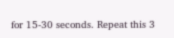for 15-30 seconds. Repeat this 3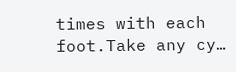times with each foot.Take any cy…